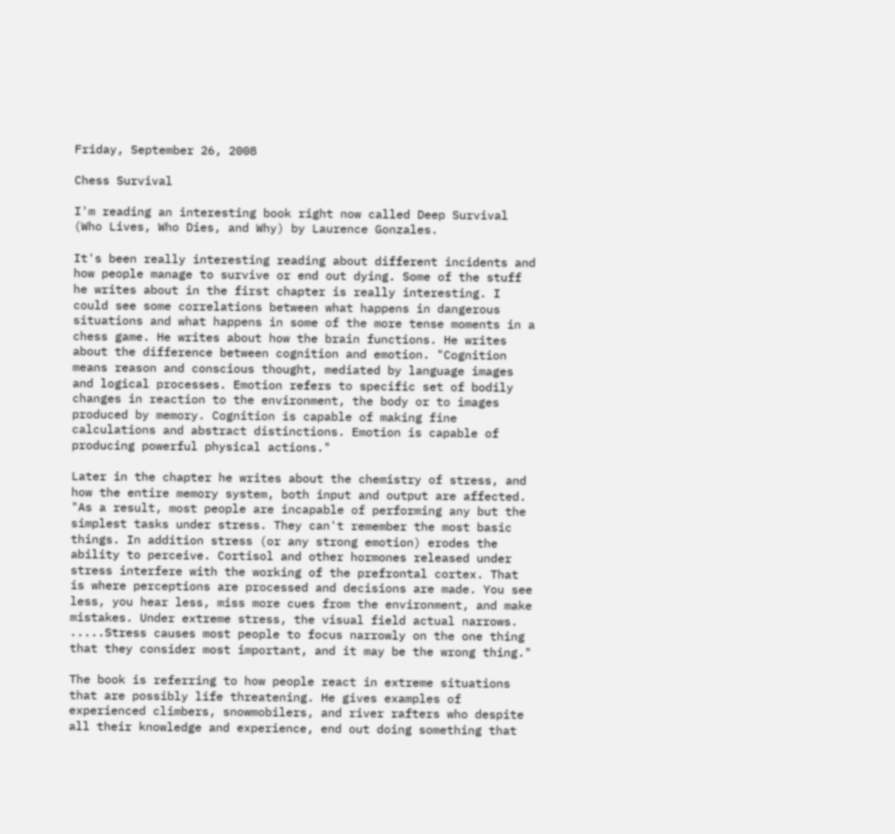Friday, September 26, 2008

Chess Survival

I'm reading an interesting book right now called Deep Survival (Who Lives, Who Dies, and Why) by Laurence Gonzales.

It's been really interesting reading about different incidents and how people manage to survive or end out dying. Some of the stuff he writes about in the first chapter is really interesting. I could see some correlations between what happens in dangerous situations and what happens in some of the more tense moments in a chess game. He writes about how the brain functions. He writes about the difference between cognition and emotion. "Cognition means reason and conscious thought, mediated by language images and logical processes. Emotion refers to specific set of bodily changes in reaction to the environment, the body or to images produced by memory. Cognition is capable of making fine calculations and abstract distinctions. Emotion is capable of producing powerful physical actions."

Later in the chapter he writes about the chemistry of stress, and how the entire memory system, both input and output are affected. "As a result, most people are incapable of performing any but the simplest tasks under stress. They can't remember the most basic things. In addition stress (or any strong emotion) erodes the ability to perceive. Cortisol and other hormones released under stress interfere with the working of the prefrontal cortex. That is where perceptions are processed and decisions are made. You see less, you hear less, miss more cues from the environment, and make mistakes. Under extreme stress, the visual field actual narrows. .....Stress causes most people to focus narrowly on the one thing that they consider most important, and it may be the wrong thing."

The book is referring to how people react in extreme situations that are possibly life threatening. He gives examples of experienced climbers, snowmobilers, and river rafters who despite all their knowledge and experience, end out doing something that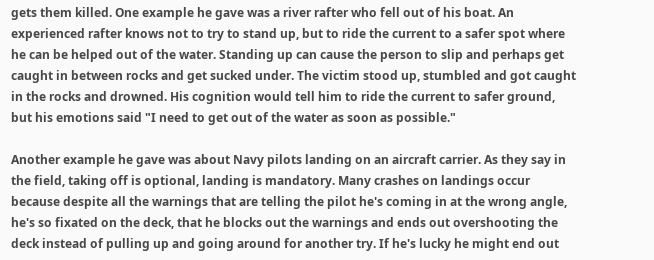gets them killed. One example he gave was a river rafter who fell out of his boat. An experienced rafter knows not to try to stand up, but to ride the current to a safer spot where he can be helped out of the water. Standing up can cause the person to slip and perhaps get caught in between rocks and get sucked under. The victim stood up, stumbled and got caught in the rocks and drowned. His cognition would tell him to ride the current to safer ground, but his emotions said "I need to get out of the water as soon as possible."

Another example he gave was about Navy pilots landing on an aircraft carrier. As they say in the field, taking off is optional, landing is mandatory. Many crashes on landings occur because despite all the warnings that are telling the pilot he's coming in at the wrong angle, he's so fixated on the deck, that he blocks out the warnings and ends out overshooting the deck instead of pulling up and going around for another try. If he's lucky he might end out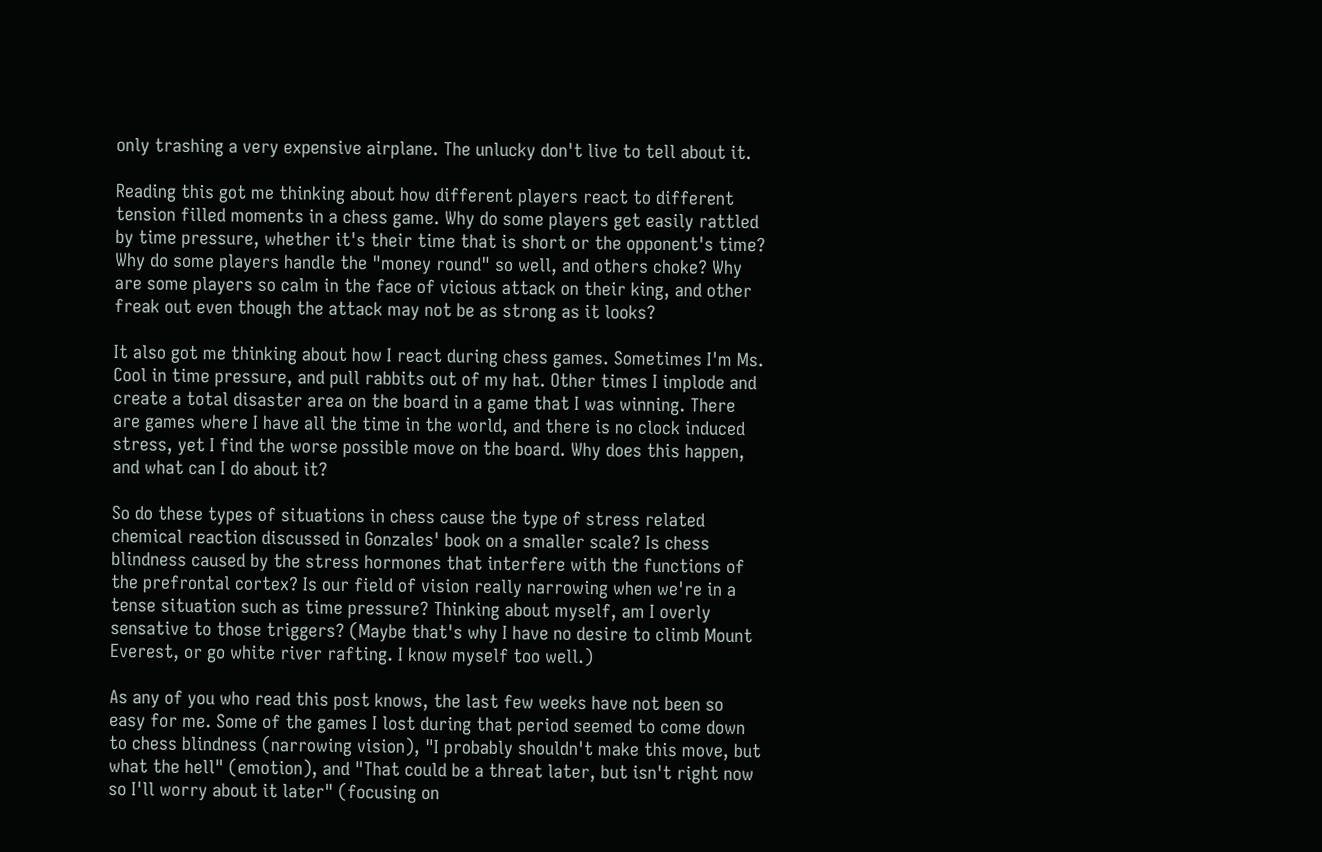only trashing a very expensive airplane. The unlucky don't live to tell about it.

Reading this got me thinking about how different players react to different tension filled moments in a chess game. Why do some players get easily rattled by time pressure, whether it's their time that is short or the opponent's time? Why do some players handle the "money round" so well, and others choke? Why are some players so calm in the face of vicious attack on their king, and other freak out even though the attack may not be as strong as it looks?

It also got me thinking about how I react during chess games. Sometimes I'm Ms. Cool in time pressure, and pull rabbits out of my hat. Other times I implode and create a total disaster area on the board in a game that I was winning. There are games where I have all the time in the world, and there is no clock induced stress, yet I find the worse possible move on the board. Why does this happen, and what can I do about it?

So do these types of situations in chess cause the type of stress related chemical reaction discussed in Gonzales' book on a smaller scale? Is chess blindness caused by the stress hormones that interfere with the functions of the prefrontal cortex? Is our field of vision really narrowing when we're in a tense situation such as time pressure? Thinking about myself, am I overly sensative to those triggers? (Maybe that's why I have no desire to climb Mount Everest, or go white river rafting. I know myself too well.)

As any of you who read this post knows, the last few weeks have not been so easy for me. Some of the games I lost during that period seemed to come down to chess blindness (narrowing vision), "I probably shouldn't make this move, but what the hell" (emotion), and "That could be a threat later, but isn't right now so I'll worry about it later" (focusing on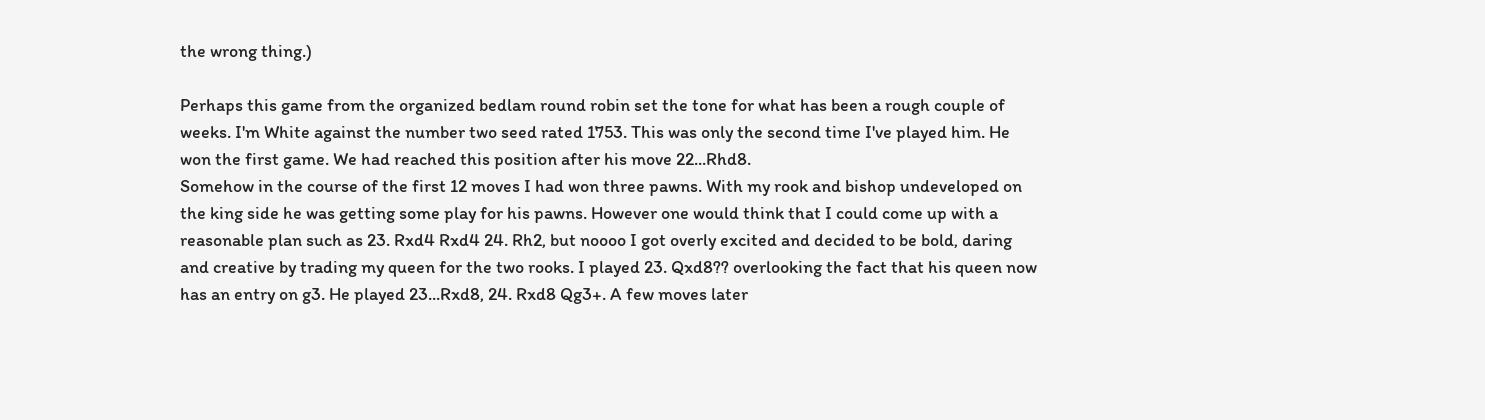the wrong thing.)

Perhaps this game from the organized bedlam round robin set the tone for what has been a rough couple of weeks. I'm White against the number two seed rated 1753. This was only the second time I've played him. He won the first game. We had reached this position after his move 22...Rhd8.
Somehow in the course of the first 12 moves I had won three pawns. With my rook and bishop undeveloped on the king side he was getting some play for his pawns. However one would think that I could come up with a reasonable plan such as 23. Rxd4 Rxd4 24. Rh2, but noooo I got overly excited and decided to be bold, daring and creative by trading my queen for the two rooks. I played 23. Qxd8?? overlooking the fact that his queen now has an entry on g3. He played 23...Rxd8, 24. Rxd8 Qg3+. A few moves later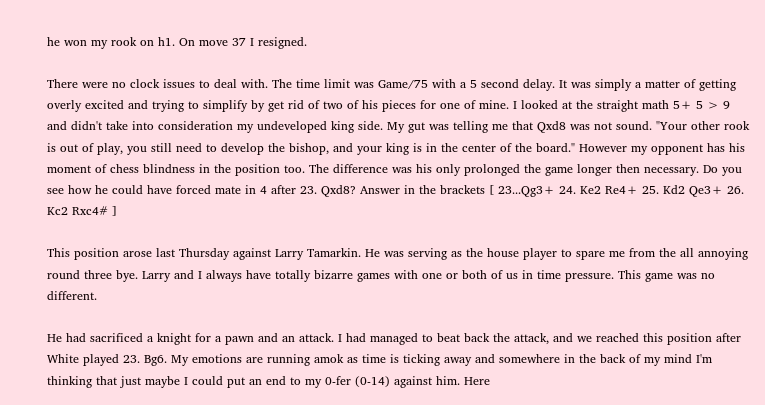he won my rook on h1. On move 37 I resigned.

There were no clock issues to deal with. The time limit was Game/75 with a 5 second delay. It was simply a matter of getting overly excited and trying to simplify by get rid of two of his pieces for one of mine. I looked at the straight math 5+ 5 > 9 and didn't take into consideration my undeveloped king side. My gut was telling me that Qxd8 was not sound. "Your other rook is out of play, you still need to develop the bishop, and your king is in the center of the board." However my opponent has his moment of chess blindness in the position too. The difference was his only prolonged the game longer then necessary. Do you see how he could have forced mate in 4 after 23. Qxd8? Answer in the brackets [ 23...Qg3+ 24. Ke2 Re4+ 25. Kd2 Qe3+ 26. Kc2 Rxc4# ]

This position arose last Thursday against Larry Tamarkin. He was serving as the house player to spare me from the all annoying round three bye. Larry and I always have totally bizarre games with one or both of us in time pressure. This game was no different.

He had sacrificed a knight for a pawn and an attack. I had managed to beat back the attack, and we reached this position after White played 23. Bg6. My emotions are running amok as time is ticking away and somewhere in the back of my mind I'm thinking that just maybe I could put an end to my 0-fer (0-14) against him. Here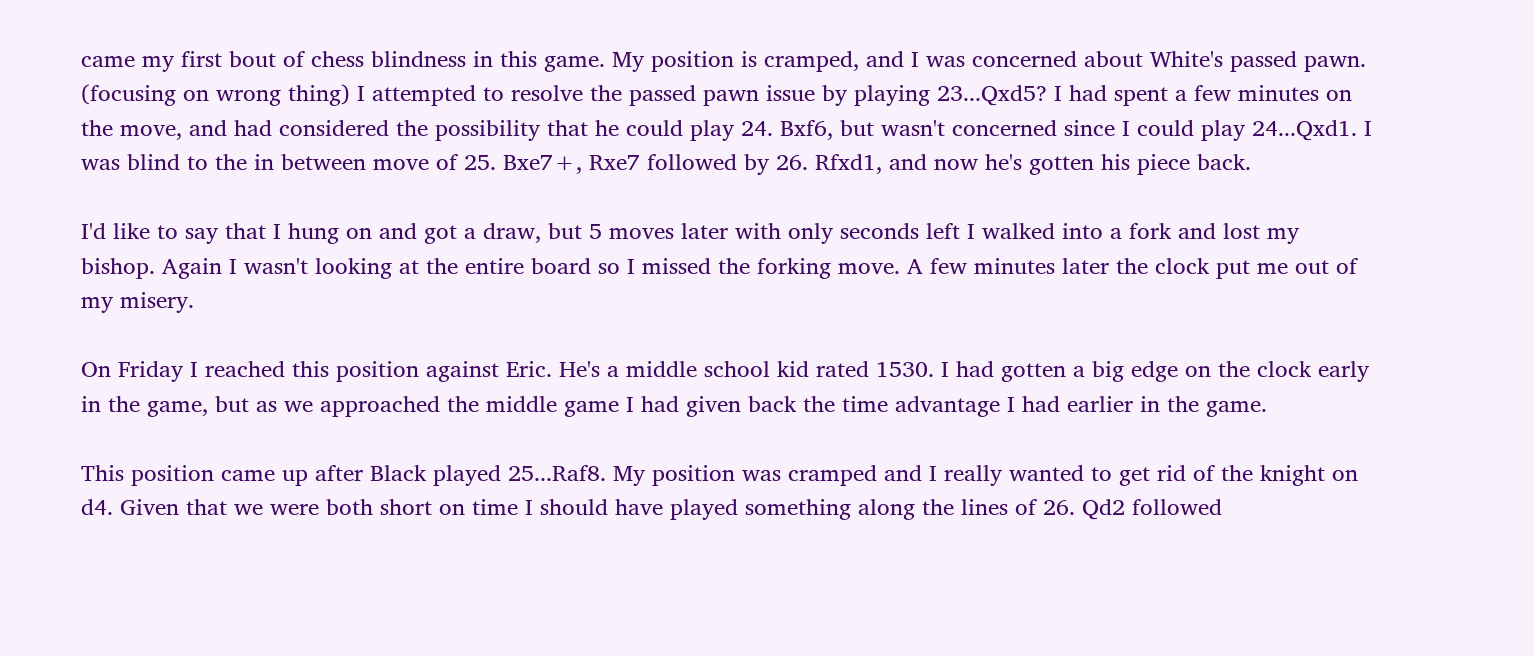came my first bout of chess blindness in this game. My position is cramped, and I was concerned about White's passed pawn. (focusing on wrong thing) I attempted to resolve the passed pawn issue by playing 23...Qxd5? I had spent a few minutes on the move, and had considered the possibility that he could play 24. Bxf6, but wasn't concerned since I could play 24...Qxd1. I was blind to the in between move of 25. Bxe7+, Rxe7 followed by 26. Rfxd1, and now he's gotten his piece back.

I'd like to say that I hung on and got a draw, but 5 moves later with only seconds left I walked into a fork and lost my bishop. Again I wasn't looking at the entire board so I missed the forking move. A few minutes later the clock put me out of my misery.

On Friday I reached this position against Eric. He's a middle school kid rated 1530. I had gotten a big edge on the clock early in the game, but as we approached the middle game I had given back the time advantage I had earlier in the game.

This position came up after Black played 25...Raf8. My position was cramped and I really wanted to get rid of the knight on d4. Given that we were both short on time I should have played something along the lines of 26. Qd2 followed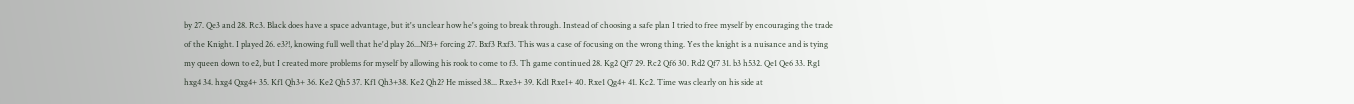by 27. Qe3 and 28. Rc3. Black does have a space advantage, but it's unclear how he's going to break through. Instead of choosing a safe plan I tried to free myself by encouraging the trade of the Knight. I played 26. e3?!, knowing full well that he'd play 26...Nf3+ forcing 27. Bxf3 Rxf3. This was a case of focusing on the wrong thing. Yes the knight is a nuisance and is tying my queen down to e2, but I created more problems for myself by allowing his rook to come to f3. Th game continued 28. Kg2 Qf7 29. Rc2 Qf6 30. Rd2 Qf7 31. b3 h532. Qe1 Qe6 33. Rg1 hxg4 34. hxg4 Qxg4+ 35. Kf1 Qh3+ 36. Ke2 Qh5 37. Kf1 Qh3+38. Ke2 Qh2? He missed 38... Rxe3+ 39. Kd1 Rxe1+ 40. Rxe1 Qg4+ 41. Kc2. Time was clearly on his side at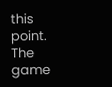this point. The game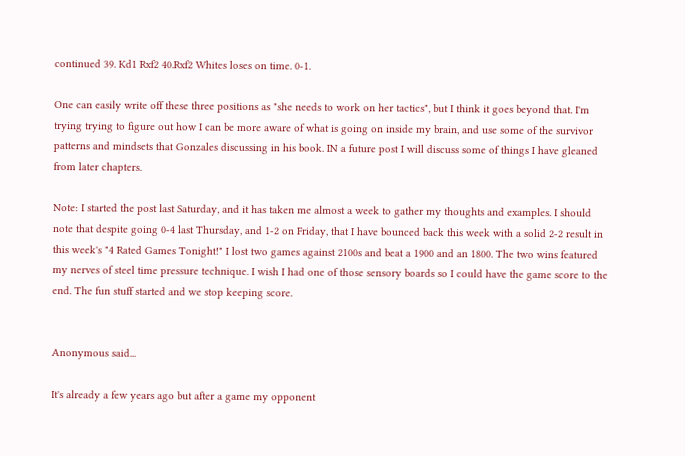continued 39. Kd1 Rxf2 40.Rxf2 Whites loses on time. 0-1.

One can easily write off these three positions as "she needs to work on her tactics", but I think it goes beyond that. I'm trying trying to figure out how I can be more aware of what is going on inside my brain, and use some of the survivor patterns and mindsets that Gonzales discussing in his book. IN a future post I will discuss some of things I have gleaned from later chapters.

Note: I started the post last Saturday, and it has taken me almost a week to gather my thoughts and examples. I should note that despite going 0-4 last Thursday, and 1-2 on Friday, that I have bounced back this week with a solid 2-2 result in this week's "4 Rated Games Tonight!" I lost two games against 2100s and beat a 1900 and an 1800. The two wins featured my nerves of steel time pressure technique. I wish I had one of those sensory boards so I could have the game score to the end. The fun stuff started and we stop keeping score.


Anonymous said...

It's already a few years ago but after a game my opponent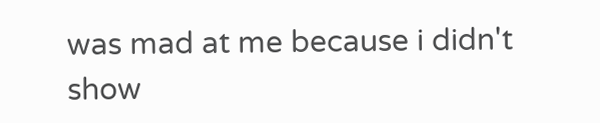was mad at me because i didn't show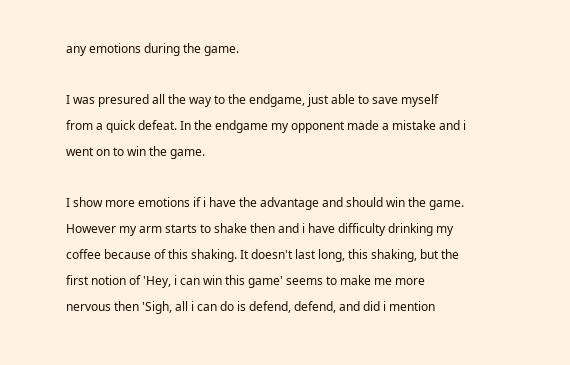any emotions during the game.

I was presured all the way to the endgame, just able to save myself from a quick defeat. In the endgame my opponent made a mistake and i went on to win the game.

I show more emotions if i have the advantage and should win the game. However my arm starts to shake then and i have difficulty drinking my coffee because of this shaking. It doesn't last long, this shaking, but the first notion of 'Hey, i can win this game' seems to make me more nervous then 'Sigh, all i can do is defend, defend, and did i mention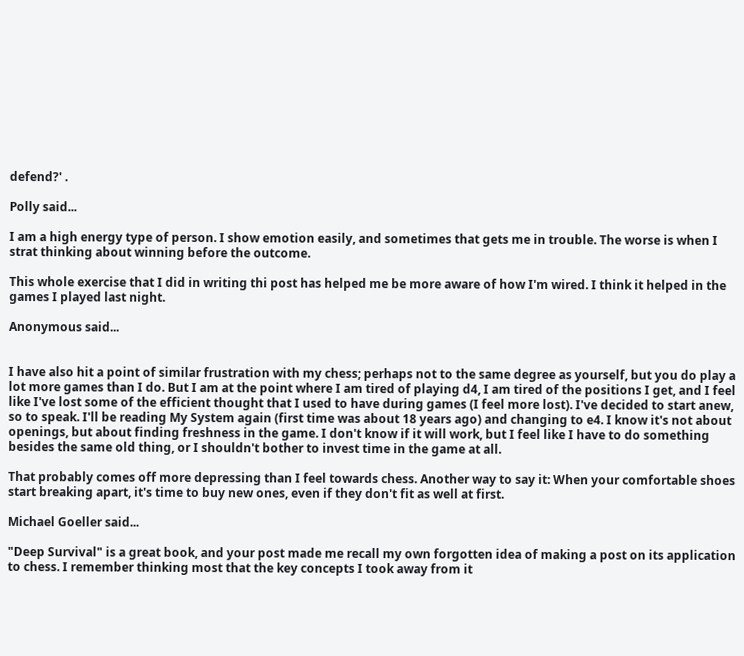defend?' .

Polly said...

I am a high energy type of person. I show emotion easily, and sometimes that gets me in trouble. The worse is when I strat thinking about winning before the outcome.

This whole exercise that I did in writing thi post has helped me be more aware of how I'm wired. I think it helped in the games I played last night.

Anonymous said...


I have also hit a point of similar frustration with my chess; perhaps not to the same degree as yourself, but you do play a lot more games than I do. But I am at the point where I am tired of playing d4, I am tired of the positions I get, and I feel like I've lost some of the efficient thought that I used to have during games (I feel more lost). I've decided to start anew, so to speak. I'll be reading My System again (first time was about 18 years ago) and changing to e4. I know it's not about openings, but about finding freshness in the game. I don't know if it will work, but I feel like I have to do something besides the same old thing, or I shouldn't bother to invest time in the game at all.

That probably comes off more depressing than I feel towards chess. Another way to say it: When your comfortable shoes start breaking apart, it's time to buy new ones, even if they don't fit as well at first.

Michael Goeller said...

"Deep Survival" is a great book, and your post made me recall my own forgotten idea of making a post on its application to chess. I remember thinking most that the key concepts I took away from it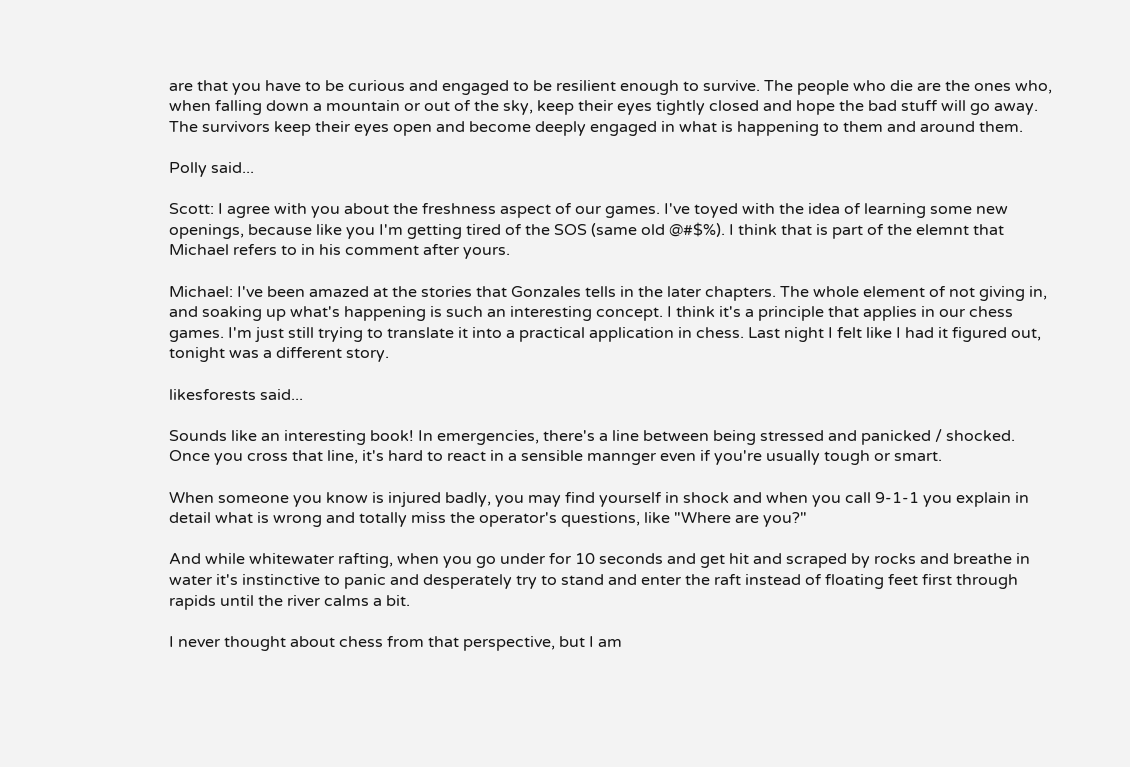are that you have to be curious and engaged to be resilient enough to survive. The people who die are the ones who, when falling down a mountain or out of the sky, keep their eyes tightly closed and hope the bad stuff will go away. The survivors keep their eyes open and become deeply engaged in what is happening to them and around them.

Polly said...

Scott: I agree with you about the freshness aspect of our games. I've toyed with the idea of learning some new openings, because like you I'm getting tired of the SOS (same old @#$%). I think that is part of the elemnt that Michael refers to in his comment after yours.

Michael: I've been amazed at the stories that Gonzales tells in the later chapters. The whole element of not giving in, and soaking up what's happening is such an interesting concept. I think it's a principle that applies in our chess games. I'm just still trying to translate it into a practical application in chess. Last night I felt like I had it figured out, tonight was a different story.

likesforests said...

Sounds like an interesting book! In emergencies, there's a line between being stressed and panicked / shocked. Once you cross that line, it's hard to react in a sensible mannger even if you're usually tough or smart.

When someone you know is injured badly, you may find yourself in shock and when you call 9-1-1 you explain in detail what is wrong and totally miss the operator's questions, like "Where are you?"

And while whitewater rafting, when you go under for 10 seconds and get hit and scraped by rocks and breathe in water it's instinctive to panic and desperately try to stand and enter the raft instead of floating feet first through rapids until the river calms a bit.

I never thought about chess from that perspective, but I am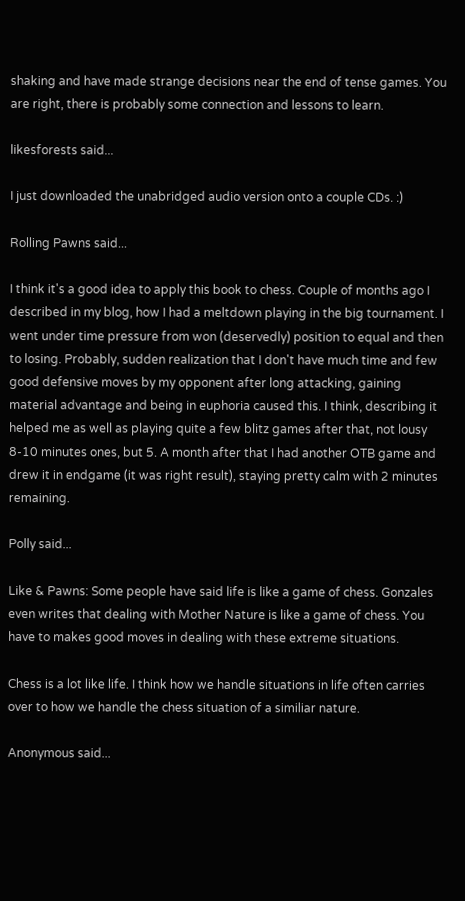shaking and have made strange decisions near the end of tense games. You are right, there is probably some connection and lessons to learn.

likesforests said...

I just downloaded the unabridged audio version onto a couple CDs. :)

Rolling Pawns said...

I think it's a good idea to apply this book to chess. Couple of months ago I described in my blog, how I had a meltdown playing in the big tournament. I went under time pressure from won (deservedly) position to equal and then to losing. Probably, sudden realization that I don't have much time and few good defensive moves by my opponent after long attacking, gaining material advantage and being in euphoria caused this. I think, describing it helped me as well as playing quite a few blitz games after that, not lousy 8-10 minutes ones, but 5. A month after that I had another OTB game and drew it in endgame (it was right result), staying pretty calm with 2 minutes remaining.

Polly said...

Like & Pawns: Some people have said life is like a game of chess. Gonzales even writes that dealing with Mother Nature is like a game of chess. You have to makes good moves in dealing with these extreme situations.

Chess is a lot like life. I think how we handle situations in life often carries over to how we handle the chess situation of a similiar nature.

Anonymous said...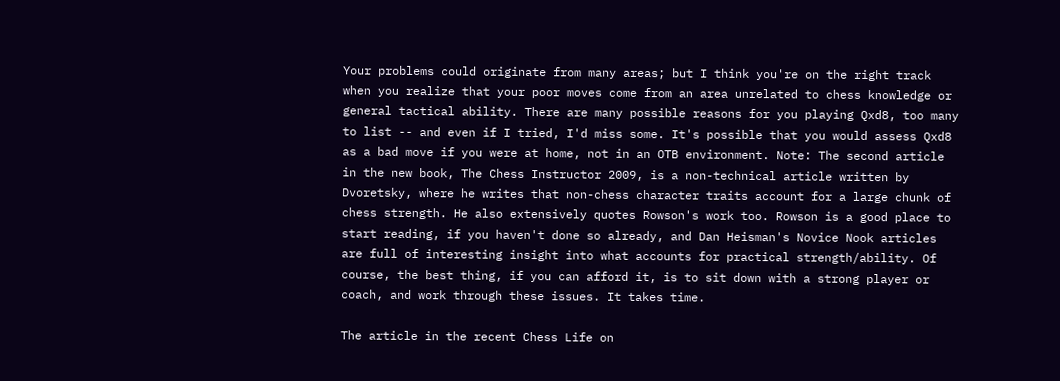Your problems could originate from many areas; but I think you're on the right track when you realize that your poor moves come from an area unrelated to chess knowledge or general tactical ability. There are many possible reasons for you playing Qxd8, too many to list -- and even if I tried, I'd miss some. It's possible that you would assess Qxd8 as a bad move if you were at home, not in an OTB environment. Note: The second article in the new book, The Chess Instructor 2009, is a non-technical article written by Dvoretsky, where he writes that non-chess character traits account for a large chunk of chess strength. He also extensively quotes Rowson's work too. Rowson is a good place to start reading, if you haven't done so already, and Dan Heisman's Novice Nook articles are full of interesting insight into what accounts for practical strength/ability. Of course, the best thing, if you can afford it, is to sit down with a strong player or coach, and work through these issues. It takes time.

The article in the recent Chess Life on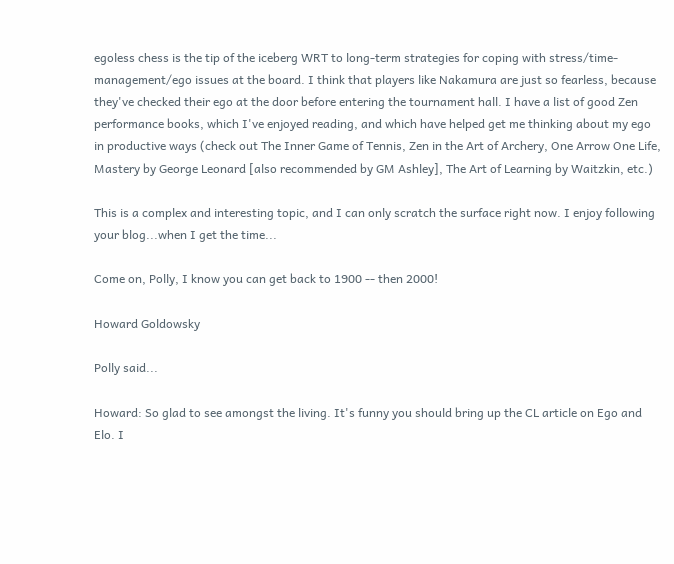egoless chess is the tip of the iceberg WRT to long-term strategies for coping with stress/time-management/ego issues at the board. I think that players like Nakamura are just so fearless, because they've checked their ego at the door before entering the tournament hall. I have a list of good Zen performance books, which I've enjoyed reading, and which have helped get me thinking about my ego in productive ways (check out The Inner Game of Tennis, Zen in the Art of Archery, One Arrow One Life, Mastery by George Leonard [also recommended by GM Ashley], The Art of Learning by Waitzkin, etc.)

This is a complex and interesting topic, and I can only scratch the surface right now. I enjoy following your blog...when I get the time...

Come on, Polly, I know you can get back to 1900 -- then 2000!

Howard Goldowsky

Polly said...

Howard: So glad to see amongst the living. It's funny you should bring up the CL article on Ego and Elo. I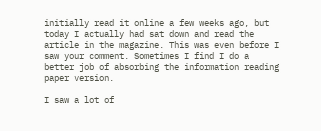initially read it online a few weeks ago, but today I actually had sat down and read the article in the magazine. This was even before I saw your comment. Sometimes I find I do a better job of absorbing the information reading paper version.

I saw a lot of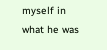myself in what he was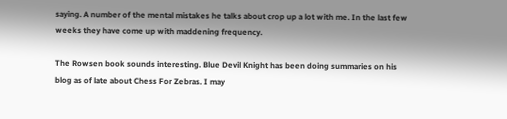saying. A number of the mental mistakes he talks about crop up a lot with me. In the last few weeks they have come up with maddening frequency.

The Rowsen book sounds interesting. Blue Devil Knight has been doing summaries on his blog as of late about Chess For Zebras. I may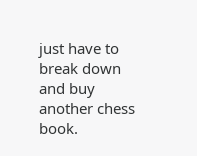just have to break down and buy another chess book.